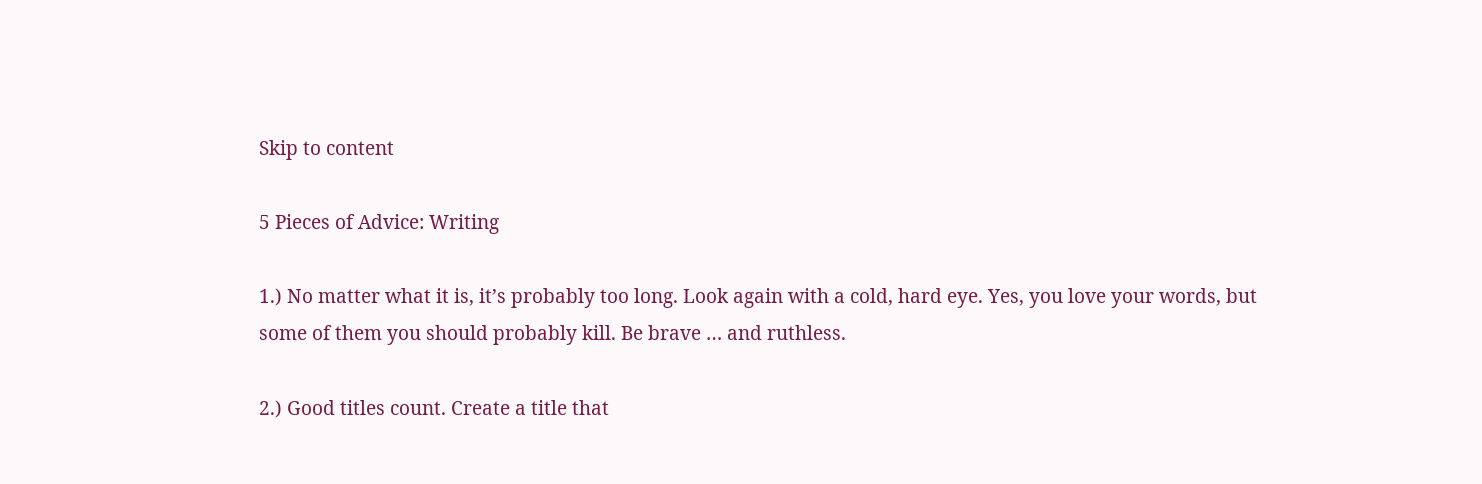Skip to content

5 Pieces of Advice: Writing

1.) No matter what it is, it’s probably too long. Look again with a cold, hard eye. Yes, you love your words, but some of them you should probably kill. Be brave … and ruthless.

2.) Good titles count. Create a title that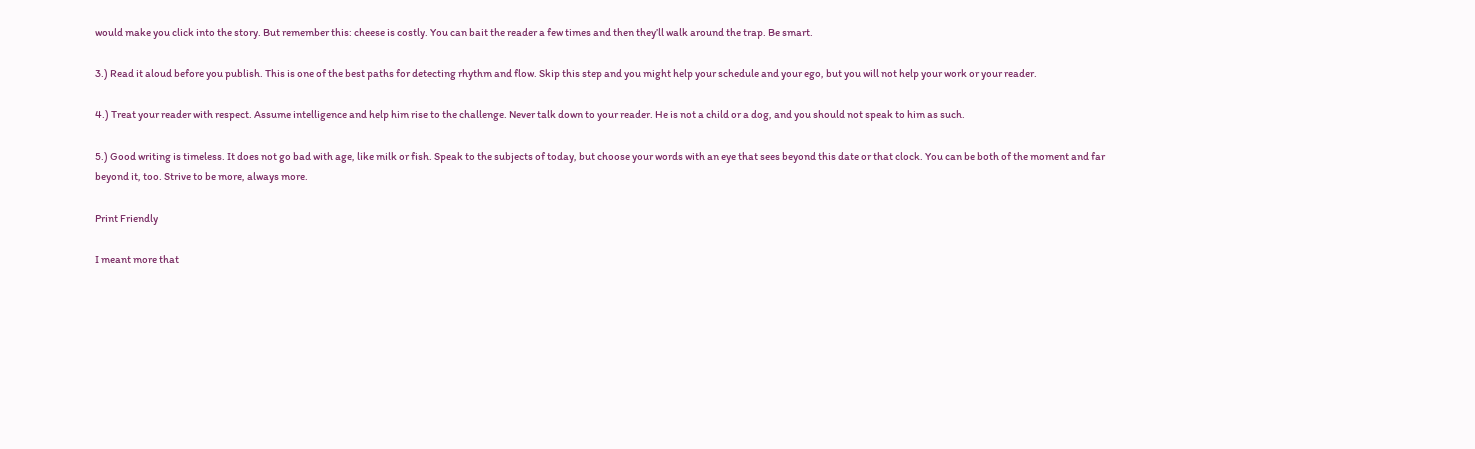would make you click into the story. But remember this: cheese is costly. You can bait the reader a few times and then they’ll walk around the trap. Be smart.

3.) Read it aloud before you publish. This is one of the best paths for detecting rhythm and flow. Skip this step and you might help your schedule and your ego, but you will not help your work or your reader.

4.) Treat your reader with respect. Assume intelligence and help him rise to the challenge. Never talk down to your reader. He is not a child or a dog, and you should not speak to him as such.

5.) Good writing is timeless. It does not go bad with age, like milk or fish. Speak to the subjects of today, but choose your words with an eye that sees beyond this date or that clock. You can be both of the moment and far beyond it, too. Strive to be more, always more.

Print Friendly

I meant more that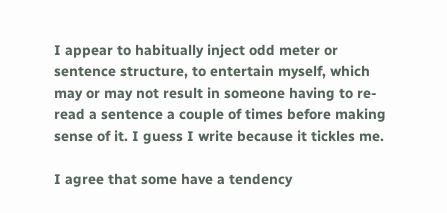I appear to habitually inject odd meter or sentence structure, to entertain myself, which may or may not result in someone having to re-read a sentence a couple of times before making sense of it. I guess I write because it tickles me.

I agree that some have a tendency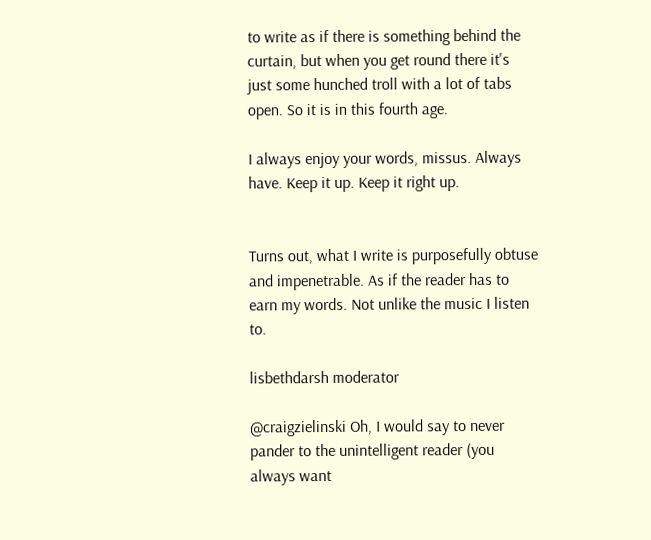to write as if there is something behind the curtain, but when you get round there it's just some hunched troll with a lot of tabs open. So it is in this fourth age.

I always enjoy your words, missus. Always have. Keep it up. Keep it right up.


Turns out, what I write is purposefully obtuse and impenetrable. As if the reader has to earn my words. Not unlike the music I listen to.

lisbethdarsh moderator

@craigzielinski Oh, I would say to never pander to the unintelligent reader (you always want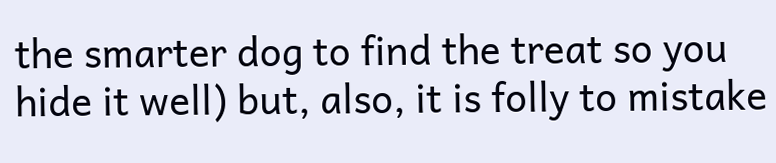the smarter dog to find the treat so you hide it well) but, also, it is folly to mistake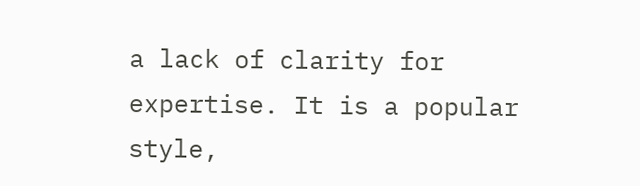a lack of clarity for expertise. It is a popular style,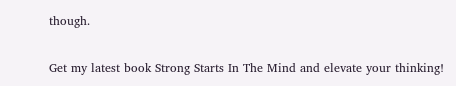though.

Get my latest book Strong Starts In The Mind and elevate your thinking!